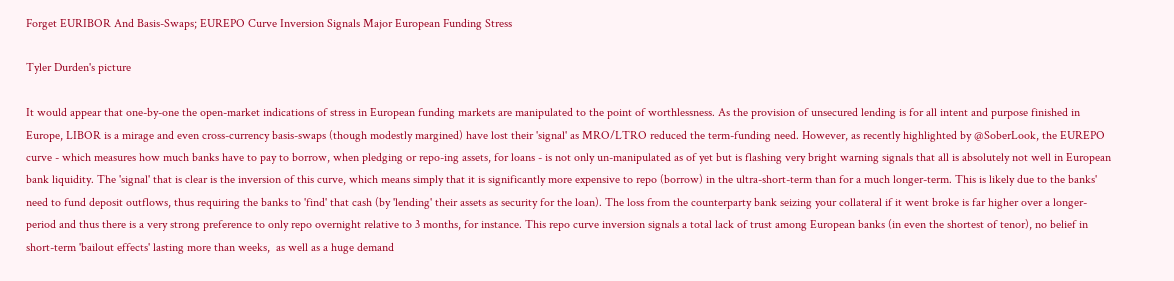Forget EURIBOR And Basis-Swaps; EUREPO Curve Inversion Signals Major European Funding Stress

Tyler Durden's picture

It would appear that one-by-one the open-market indications of stress in European funding markets are manipulated to the point of worthlessness. As the provision of unsecured lending is for all intent and purpose finished in Europe, LIBOR is a mirage and even cross-currency basis-swaps (though modestly margined) have lost their 'signal' as MRO/LTRO reduced the term-funding need. However, as recently highlighted by @SoberLook, the EUREPO curve - which measures how much banks have to pay to borrow, when pledging or repo-ing assets, for loans - is not only un-manipulated as of yet but is flashing very bright warning signals that all is absolutely not well in European bank liquidity. The 'signal' that is clear is the inversion of this curve, which means simply that it is significantly more expensive to repo (borrow) in the ultra-short-term than for a much longer-term. This is likely due to the banks' need to fund deposit outflows, thus requiring the banks to 'find' that cash (by 'lending' their assets as security for the loan). The loss from the counterparty bank seizing your collateral if it went broke is far higher over a longer-period and thus there is a very strong preference to only repo overnight relative to 3 months, for instance. This repo curve inversion signals a total lack of trust among European banks (in even the shortest of tenor), no belief in short-term 'bailout effects' lasting more than weeks,  as well as a huge demand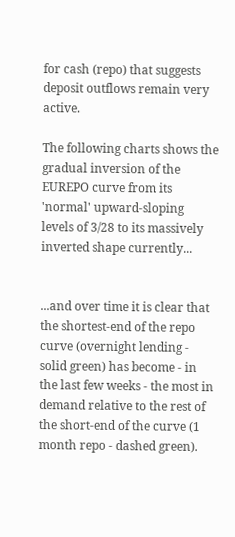for cash (repo) that suggests deposit outflows remain very active.

The following charts shows the gradual inversion of the EUREPO curve from its 'normal' upward-sloping levels of 3/28 to its massively inverted shape currently...


...and over time it is clear that the shortest-end of the repo curve (overnight lending - solid green) has become - in the last few weeks - the most in demand relative to the rest of the short-end of the curve (1 month repo - dashed green).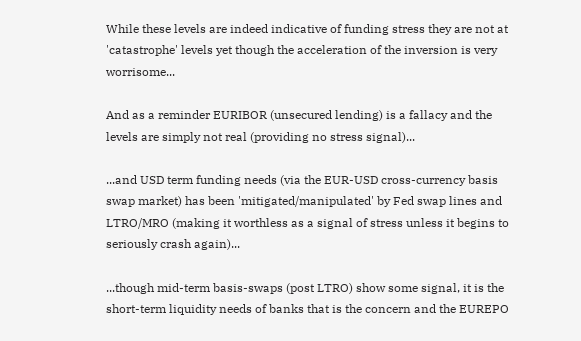While these levels are indeed indicative of funding stress they are not at 'catastrophe' levels yet though the acceleration of the inversion is very worrisome...

And as a reminder EURIBOR (unsecured lending) is a fallacy and the levels are simply not real (providing no stress signal)...

...and USD term funding needs (via the EUR-USD cross-currency basis swap market) has been 'mitigated/manipulated' by Fed swap lines and LTRO/MRO (making it worthless as a signal of stress unless it begins to seriously crash again)...

...though mid-term basis-swaps (post LTRO) show some signal, it is the short-term liquidity needs of banks that is the concern and the EUREPO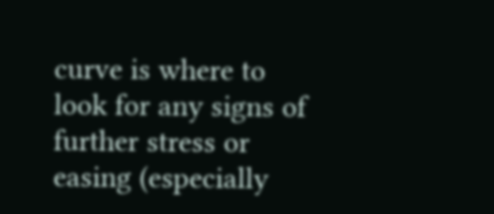curve is where to look for any signs of further stress or easing (especially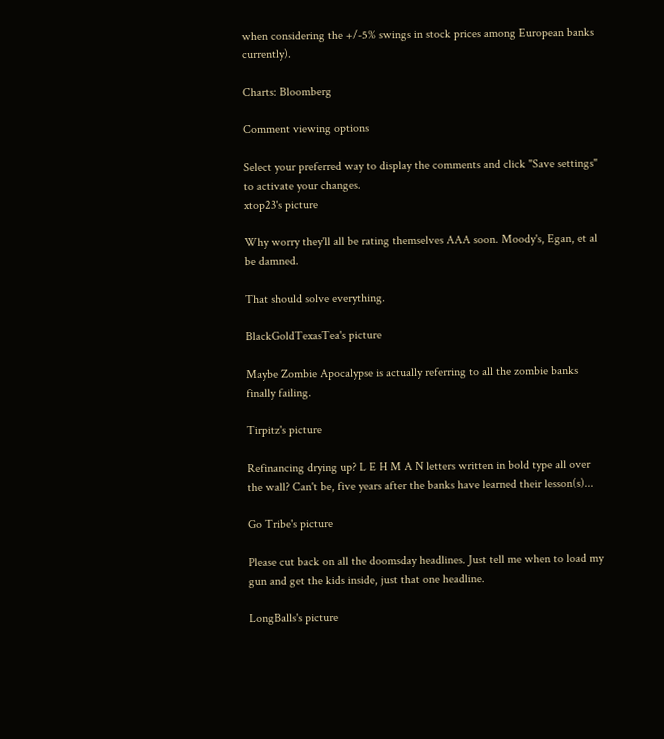when considering the +/-5% swings in stock prices among European banks currently).

Charts: Bloomberg

Comment viewing options

Select your preferred way to display the comments and click "Save settings" to activate your changes.
xtop23's picture

Why worry they'll all be rating themselves AAA soon. Moody's, Egan, et al be damned.

That should solve everything.

BlackGoldTexasTea's picture

Maybe Zombie Apocalypse is actually referring to all the zombie banks finally failing.

Tirpitz's picture

Refinancing drying up? L E H M A N letters written in bold type all over the wall? Can't be, five years after the banks have learned their lesson(s)...

Go Tribe's picture

Please cut back on all the doomsday headlines. Just tell me when to load my gun and get the kids inside, just that one headline.

LongBalls's picture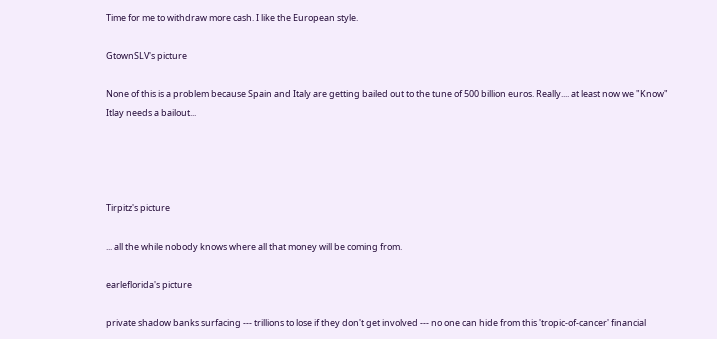Time for me to withdraw more cash. I like the European style.

GtownSLV's picture

None of this is a problem because Spain and Italy are getting bailed out to the tune of 500 billion euros. Really.... at least now we "Know" Itlay needs a bailout...




Tirpitz's picture

... all the while nobody knows where all that money will be coming from.

earleflorida's picture

private shadow banks surfacing --- trillions to lose if they don't get involved --- no one can hide from this 'tropic-of-cancer' financial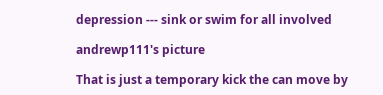depression --- sink or swim for all involved

andrewp111's picture

That is just a temporary kick the can move by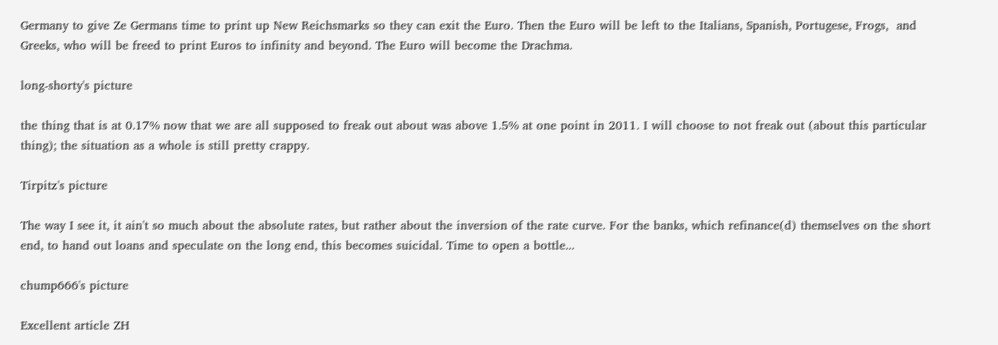Germany to give Ze Germans time to print up New Reichsmarks so they can exit the Euro. Then the Euro will be left to the Italians, Spanish, Portugese, Frogs,  and Greeks, who will be freed to print Euros to infinity and beyond. The Euro will become the Drachma.

long-shorty's picture

the thing that is at 0.17% now that we are all supposed to freak out about was above 1.5% at one point in 2011. I will choose to not freak out (about this particular thing); the situation as a whole is still pretty crappy.

Tirpitz's picture

The way I see it, it ain't so much about the absolute rates, but rather about the inversion of the rate curve. For the banks, which refinance(d) themselves on the short end, to hand out loans and speculate on the long end, this becomes suicidal. Time to open a bottle...

chump666's picture

Excellent article ZH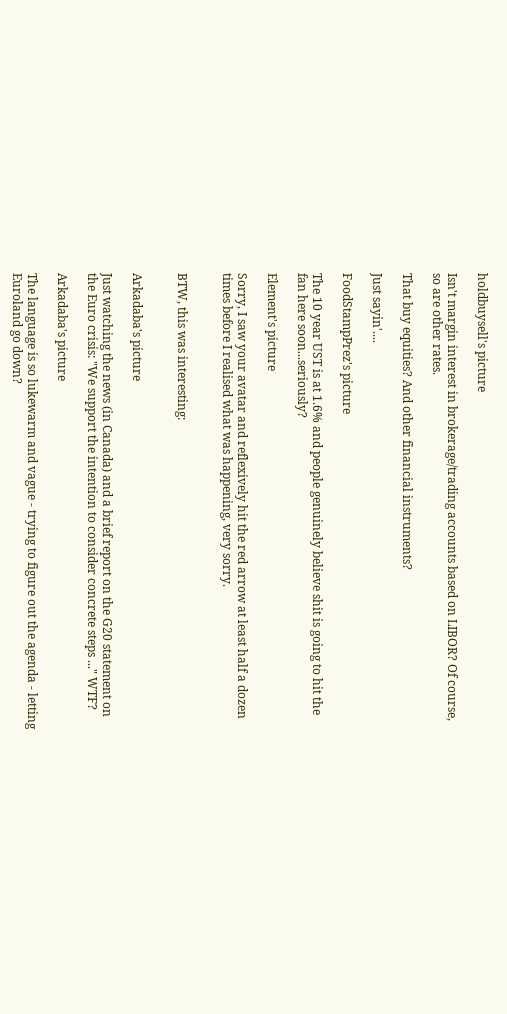holdbuysell's picture

Isn't margin interest in brokerage/trading accounts based on LIBOR? Of course, so are other rates.

That buy equities? And other financial instruments?

Just sayin'....

FoodStampPrez's picture

The 10 year UST is at 1.6% and people genuinely believe shit is going to hit the fan here soon...seriously?

Element's picture

Sorry, I saw your avatar and reflexively hit the red arrow at least half a dozen times before I realised what was happening, very sorry.


BTW, this was interesting:


Arkadaba's picture

Just watching the news (in Canada) and a brief report on the G20 statement on the Euro crisis: "We support the intention to consider concrete steps ..." WTF?

Arkadaba's picture

The language is so lukewarm and vague - trying to figure out the agenda - letting Euroland go down?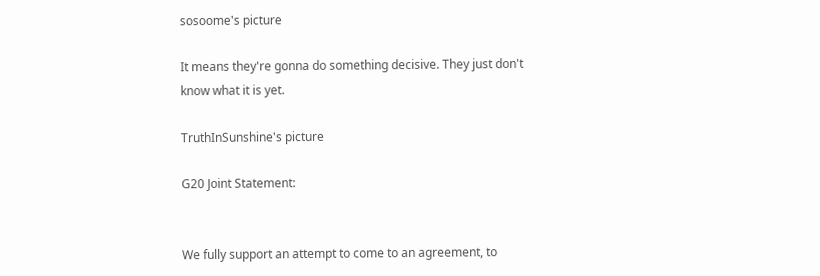sosoome's picture

It means they're gonna do something decisive. They just don't know what it is yet.

TruthInSunshine's picture

G20 Joint Statement:


We fully support an attempt to come to an agreement, to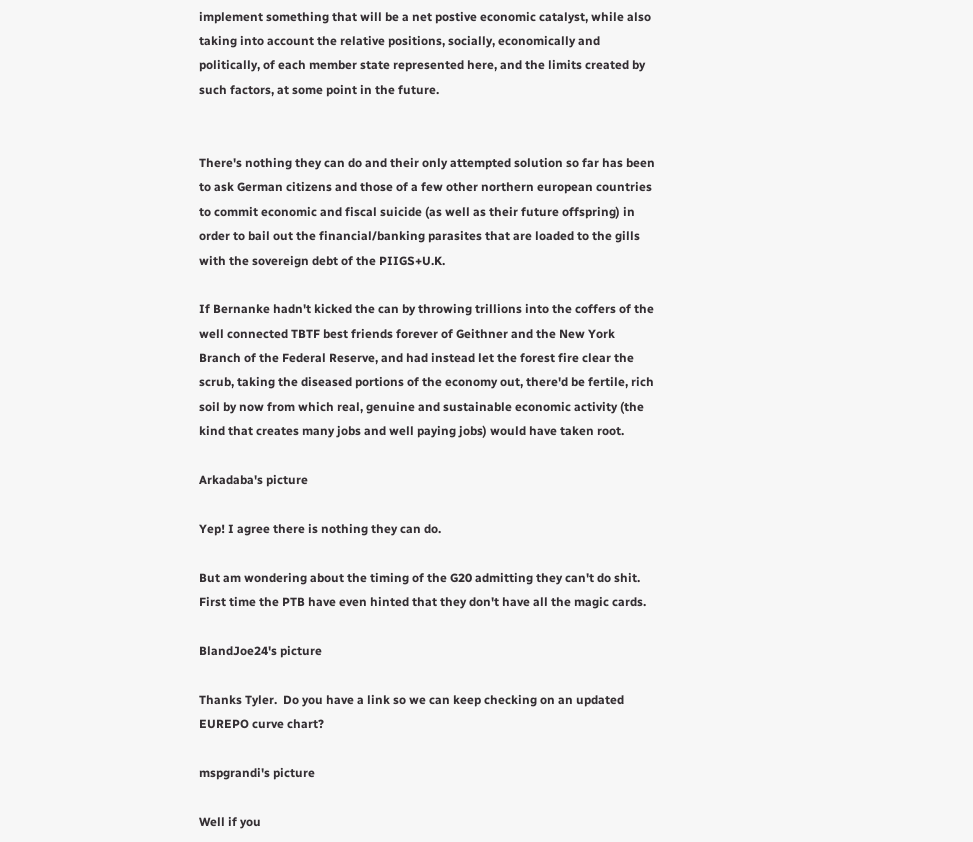implement something that will be a net postive economic catalyst, while also taking into account the relative positions, socially, economically and politically, of each member state represented here, and the limits created by such factors, at some point in the future.


There's nothing they can do and their only attempted solution so far has been to ask German citizens and those of a few other northern european countries to commit economic and fiscal suicide (as well as their future offspring) in order to bail out the financial/banking parasites that are loaded to the gills with the sovereign debt of the PIIGS+U.K.

If Bernanke hadn't kicked the can by throwing trillions into the coffers of the well connected TBTF best friends forever of Geithner and the New York Branch of the Federal Reserve, and had instead let the forest fire clear the scrub, taking the diseased portions of the economy out, there'd be fertile, rich soil by now from which real, genuine and sustainable economic activity (the kind that creates many jobs and well paying jobs) would have taken root.

Arkadaba's picture

Yep! I agree there is nothing they can do.

But am wondering about the timing of the G20 admitting they can't do shit.  First time the PTB have even hinted that they don't have all the magic cards.

BlandJoe24's picture

Thanks Tyler.  Do you have a link so we can keep checking on an updated EUREPO curve chart?

mspgrandi's picture

Well if you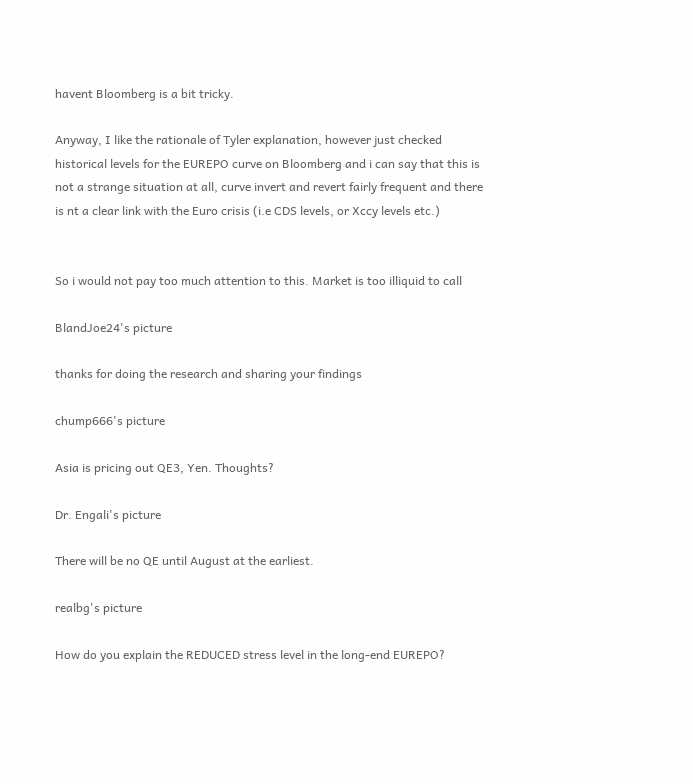havent Bloomberg is a bit tricky.

Anyway, I like the rationale of Tyler explanation, however just checked historical levels for the EUREPO curve on Bloomberg and i can say that this is not a strange situation at all, curve invert and revert fairly frequent and there is nt a clear link with the Euro crisis (i.e CDS levels, or Xccy levels etc.)


So i would not pay too much attention to this. Market is too illiquid to call

BlandJoe24's picture

thanks for doing the research and sharing your findings

chump666's picture

Asia is pricing out QE3, Yen. Thoughts?

Dr. Engali's picture

There will be no QE until August at the earliest.

realbg's picture

How do you explain the REDUCED stress level in the long-end EUREPO?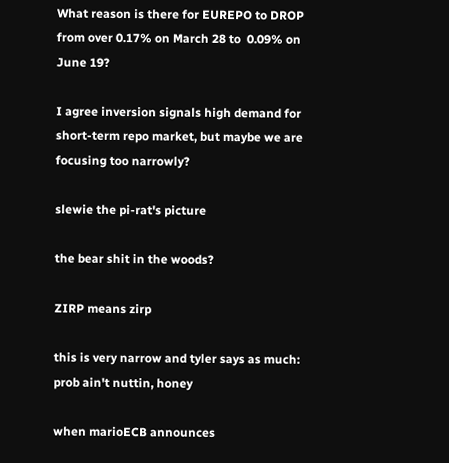What reason is there for EUREPO to DROP from over 0.17% on March 28 to  0.09% on June 19?

I agree inversion signals high demand for short-term repo market, but maybe we are focusing too narrowly?

slewie the pi-rat's picture

the bear shit in the woods?

ZIRP means zirp

this is very narrow and tyler says as much:  prob ain't nuttin, honey

when marioECB announces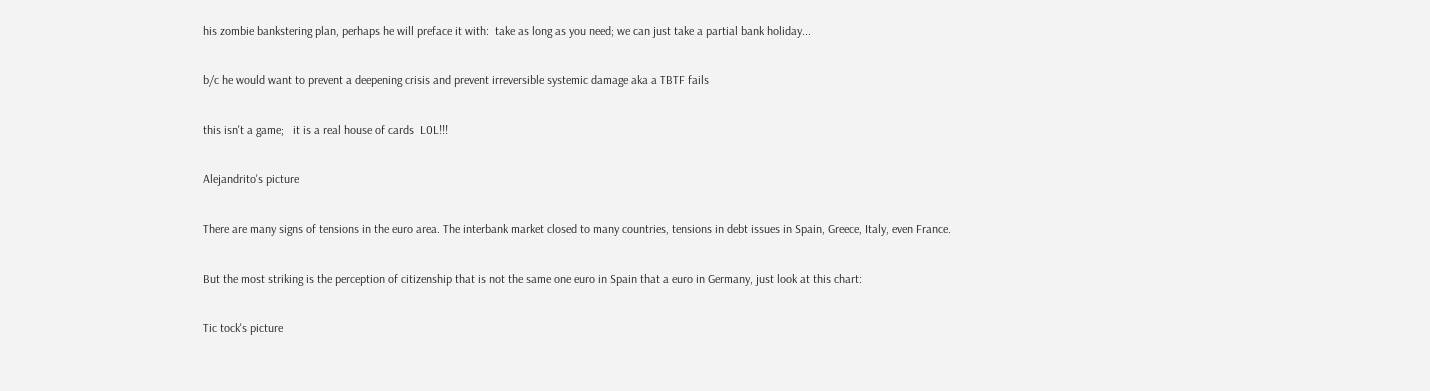his zombie bankstering plan, perhaps he will preface it with:  take as long as you need; we can just take a partial bank holiday...

b/c he would want to prevent a deepening crisis and prevent irreversible systemic damage aka a TBTF fails

this isn't a game;   it is a real house of cards  L0L!!!

Alejandrito's picture

There are many signs of tensions in the euro area. The interbank market closed to many countries, tensions in debt issues in Spain, Greece, Italy, even France.

But the most striking is the perception of citizenship that is not the same one euro in Spain that a euro in Germany, just look at this chart:

Tic tock's picture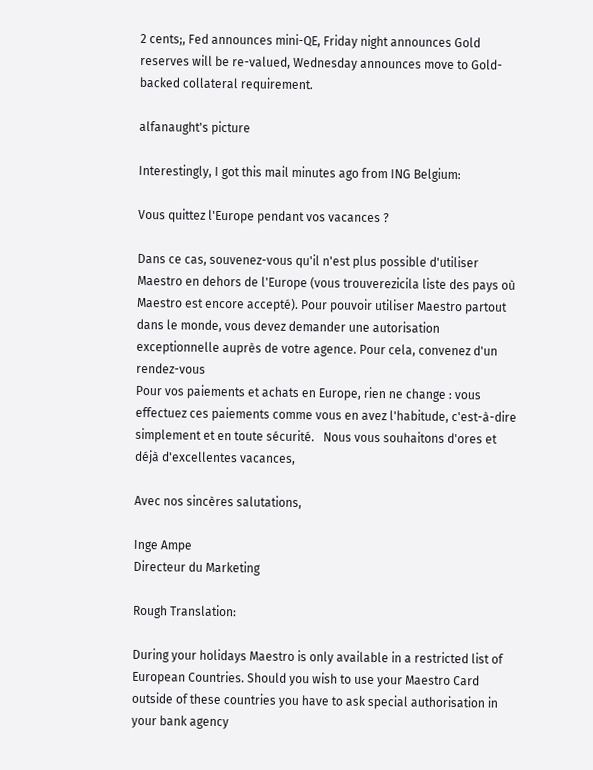2 cents;, Fed announces mini-QE, Friday night announces Gold reserves will be re-valued, Wednesday announces move to Gold-backed collateral requirement.

alfanaught's picture

Interestingly, I got this mail minutes ago from ING Belgium:

Vous quittez l'Europe pendant vos vacances ?

Dans ce cas, souvenez-vous qu'il n'est plus possible d'utiliser Maestro en dehors de l'Europe (vous trouverezicila liste des pays où Maestro est encore accepté). Pour pouvoir utiliser Maestro partout dans le monde, vous devez demander une autorisation exceptionnelle auprès de votre agence. Pour cela, convenez d'un rendez-vous
Pour vos paiements et achats en Europe, rien ne change : vous effectuez ces paiements comme vous en avez l'habitude, c'est-à-dire simplement et en toute sécurité.   Nous vous souhaitons d'ores et déjà d'excellentes vacances,

Avec nos sincères salutations,

Inge Ampe
Directeur du Marketing

Rough Translation:

During your holidays Maestro is only available in a restricted list of European Countries. Should you wish to use your Maestro Card outside of these countries you have to ask special authorisation in your bank agency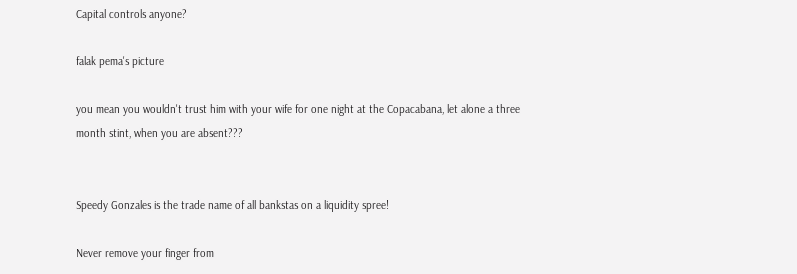Capital controls anyone?

falak pema's picture

you mean you wouldn't trust him with your wife for one night at the Copacabana, let alone a three month stint, when you are absent???


Speedy Gonzales is the trade name of all bankstas on a liquidity spree!

Never remove your finger from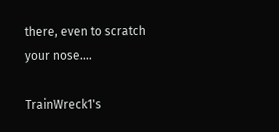there, even to scratch your nose....

TrainWreck1's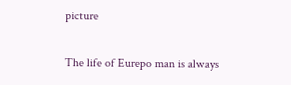picture

The life of Eurepo man is always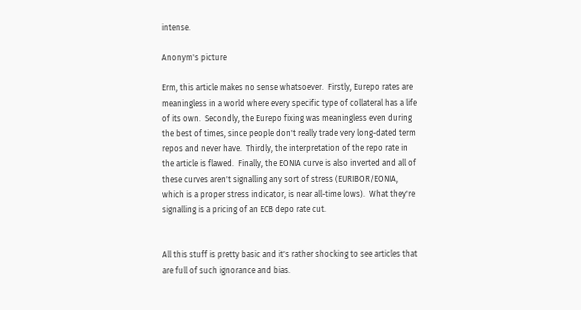intense.

Anonym's picture

Erm, this article makes no sense whatsoever.  Firstly, Eurepo rates are meaningless in a world where every specific type of collateral has a life of its own.  Secondly, the Eurepo fixing was meaningless even during the best of times, since people don't really trade very long-dated term repos and never have.  Thirdly, the interpretation of the repo rate in the article is flawed.  Finally, the EONIA curve is also inverted and all of these curves aren't signalling any sort of stress (EURIBOR/EONIA, which is a proper stress indicator, is near all-time lows).  What they're signalling is a pricing of an ECB depo rate cut.


All this stuff is pretty basic and it's rather shocking to see articles that are full of such ignorance and bias.